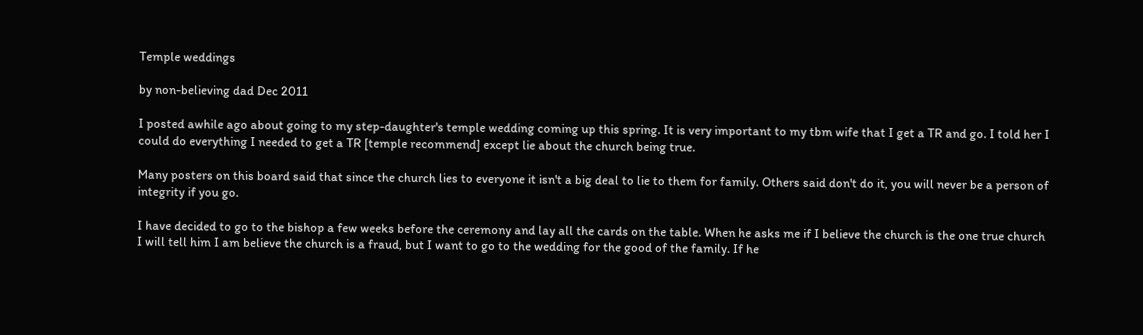Temple weddings

by non-believing dad Dec 2011

I posted awhile ago about going to my step-daughter's temple wedding coming up this spring. It is very important to my tbm wife that I get a TR and go. I told her I could do everything I needed to get a TR [temple recommend] except lie about the church being true.

Many posters on this board said that since the church lies to everyone it isn't a big deal to lie to them for family. Others said don't do it, you will never be a person of integrity if you go.

I have decided to go to the bishop a few weeks before the ceremony and lay all the cards on the table. When he asks me if I believe the church is the one true church I will tell him I am believe the church is a fraud, but I want to go to the wedding for the good of the family. If he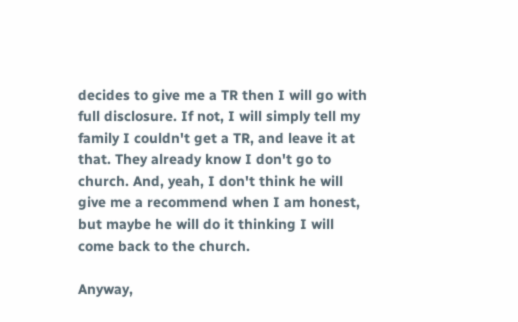decides to give me a TR then I will go with full disclosure. If not, I will simply tell my family I couldn't get a TR, and leave it at that. They already know I don't go to church. And, yeah, I don't think he will give me a recommend when I am honest, but maybe he will do it thinking I will come back to the church.

Anyway,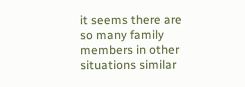it seems there are so many family members in other situations similar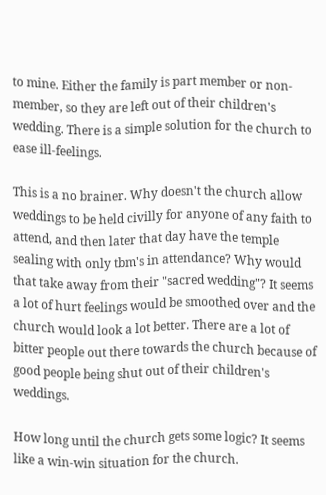to mine. Either the family is part member or non-member, so they are left out of their children's wedding. There is a simple solution for the church to ease ill-feelings.

This is a no brainer. Why doesn't the church allow weddings to be held civilly for anyone of any faith to attend, and then later that day have the temple sealing with only tbm's in attendance? Why would that take away from their "sacred wedding"? It seems a lot of hurt feelings would be smoothed over and the church would look a lot better. There are a lot of bitter people out there towards the church because of good people being shut out of their children's weddings.

How long until the church gets some logic? It seems like a win-win situation for the church.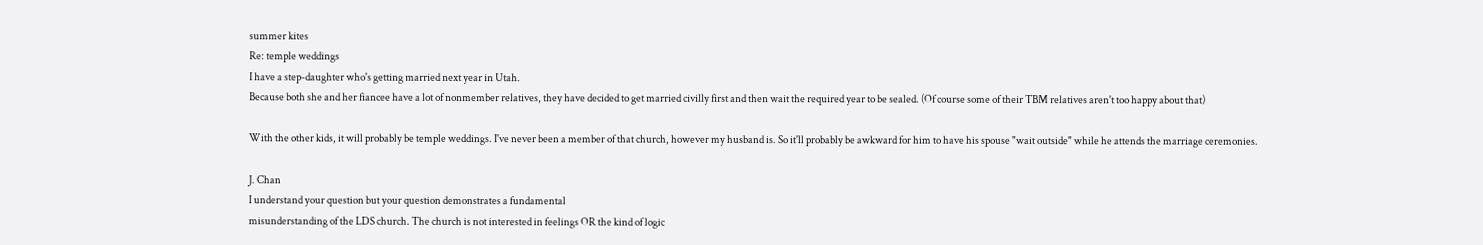summer kites
Re: temple weddings
I have a step-daughter who's getting married next year in Utah.
Because both she and her fiancee have a lot of nonmember relatives, they have decided to get married civilly first and then wait the required year to be sealed. (Of course some of their TBM relatives aren't too happy about that)

With the other kids, it will probably be temple weddings. I've never been a member of that church, however my husband is. So it'll probably be awkward for him to have his spouse "wait outside" while he attends the marriage ceremonies.

J. Chan
I understand your question but your question demonstrates a fundamental
misunderstanding of the LDS church. The church is not interested in feelings OR the kind of logic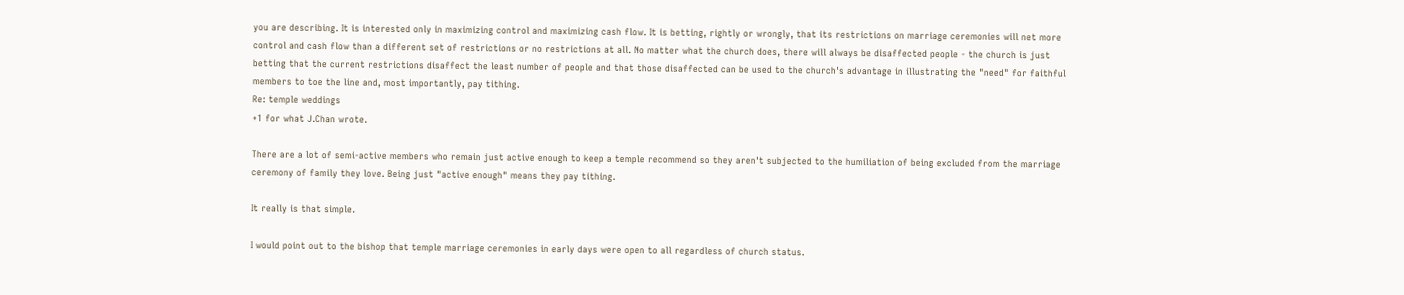you are describing. It is interested only in maximizing control and maximizing cash flow. It is betting, rightly or wrongly, that its restrictions on marriage ceremonies will net more control and cash flow than a different set of restrictions or no restrictions at all. No matter what the church does, there will always be disaffected people - the church is just betting that the current restrictions disaffect the least number of people and that those disaffected can be used to the church's advantage in illustrating the "need" for faithful members to toe the line and, most importantly, pay tithing.
Re: temple weddings
+1 for what J.Chan wrote.

There are a lot of semi-active members who remain just active enough to keep a temple recommend so they aren't subjected to the humiliation of being excluded from the marriage ceremony of family they love. Being just "active enough" means they pay tithing.

It really is that simple.

I would point out to the bishop that temple marriage ceremonies in early days were open to all regardless of church status.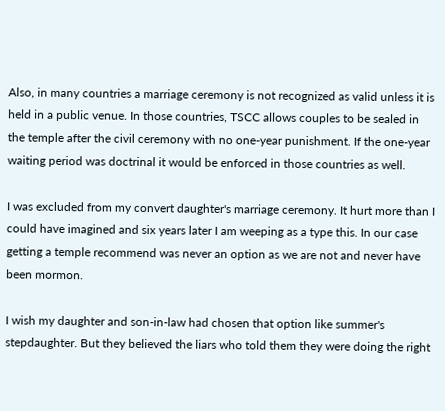Also, in many countries a marriage ceremony is not recognized as valid unless it is held in a public venue. In those countries, TSCC allows couples to be sealed in the temple after the civil ceremony with no one-year punishment. If the one-year waiting period was doctrinal it would be enforced in those countries as well.

I was excluded from my convert daughter's marriage ceremony. It hurt more than I could have imagined and six years later I am weeping as a type this. In our case getting a temple recommend was never an option as we are not and never have been mormon.

I wish my daughter and son-in-law had chosen that option like summer's stepdaughter. But they believed the liars who told them they were doing the right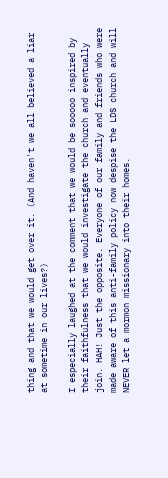thing and that we would get over it. (And haven't we all believed a liar at sometime in our lives?)

I especially laughed at the comment that we would be sooooo inspired by their faithfulness that we would investigate the church and eventually join. HAH! Just the opposite. Everyone of our family and friends who were made aware of this anti-family policy now despise the LDS church and will NEVER let a mormon missionary into their homes.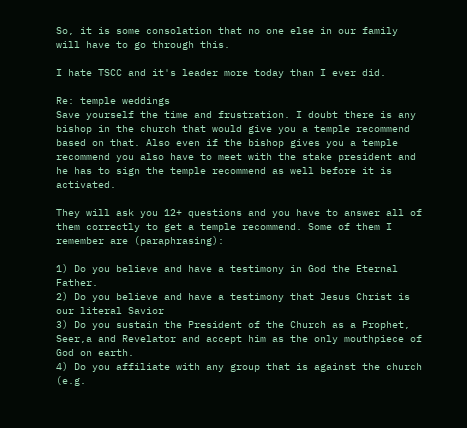So, it is some consolation that no one else in our family will have to go through this.

I hate TSCC and it's leader more today than I ever did.

Re: temple weddings
Save yourself the time and frustration. I doubt there is any bishop in the church that would give you a temple recommend based on that. Also even if the bishop gives you a temple recommend you also have to meet with the stake president and he has to sign the temple recommend as well before it is activated.

They will ask you 12+ questions and you have to answer all of them correctly to get a temple recommend. Some of them I remember are (paraphrasing):

1) Do you believe and have a testimony in God the Eternal Father.
2) Do you believe and have a testimony that Jesus Christ is our literal Savior
3) Do you sustain the President of the Church as a Prophet, Seer,a and Revelator and accept him as the only mouthpiece of God on earth.
4) Do you affiliate with any group that is against the church (e.g.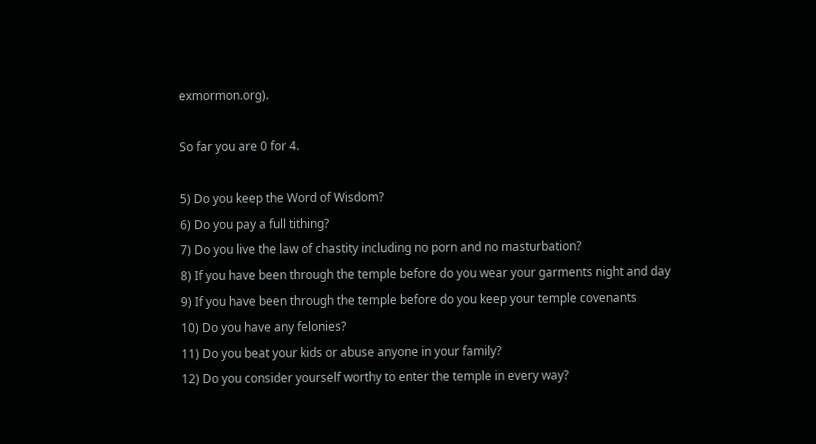exmormon.org).

So far you are 0 for 4.

5) Do you keep the Word of Wisdom?
6) Do you pay a full tithing?
7) Do you live the law of chastity including no porn and no masturbation?
8) If you have been through the temple before do you wear your garments night and day
9) If you have been through the temple before do you keep your temple covenants
10) Do you have any felonies?
11) Do you beat your kids or abuse anyone in your family?
12) Do you consider yourself worthy to enter the temple in every way?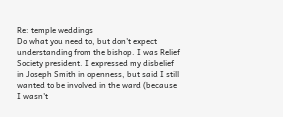Re: temple weddings
Do what you need to, but don't expect understanding from the bishop. I was Relief Society president. I expressed my disbelief in Joseph Smith in openness, but said I still wanted to be involved in the ward (because I wasn't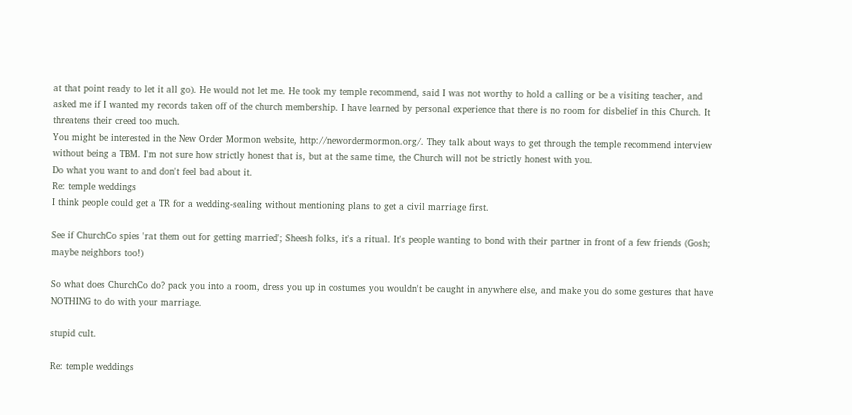at that point ready to let it all go). He would not let me. He took my temple recommend, said I was not worthy to hold a calling or be a visiting teacher, and asked me if I wanted my records taken off of the church membership. I have learned by personal experience that there is no room for disbelief in this Church. It threatens their creed too much.
You might be interested in the New Order Mormon website, http://newordermormon.org/. They talk about ways to get through the temple recommend interview without being a TBM. I'm not sure how strictly honest that is, but at the same time, the Church will not be strictly honest with you.
Do what you want to and don't feel bad about it.
Re: temple weddings
I think people could get a TR for a wedding-sealing without mentioning plans to get a civil marriage first.

See if ChurchCo spies 'rat them out for getting married'; Sheesh folks, it's a ritual. It's people wanting to bond with their partner in front of a few friends (Gosh; maybe neighbors too!)

So what does ChurchCo do? pack you into a room, dress you up in costumes you wouldn't be caught in anywhere else, and make you do some gestures that have NOTHING to do with your marriage.

stupid cult.

Re: temple weddings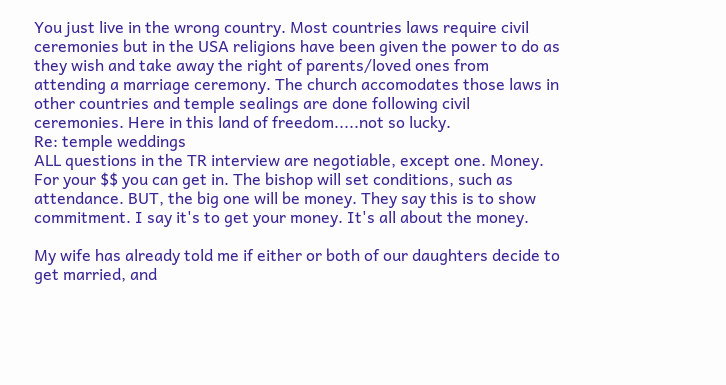You just live in the wrong country. Most countries laws require civil ceremonies but in the USA religions have been given the power to do as they wish and take away the right of parents/loved ones from attending a marriage ceremony. The church accomodates those laws in other countries and temple sealings are done following civil ceremonies. Here in this land of freedom.....not so lucky.
Re: temple weddings
ALL questions in the TR interview are negotiable, except one. Money. For your $$ you can get in. The bishop will set conditions, such as attendance. BUT, the big one will be money. They say this is to show commitment. I say it's to get your money. It's all about the money.

My wife has already told me if either or both of our daughters decide to get married, and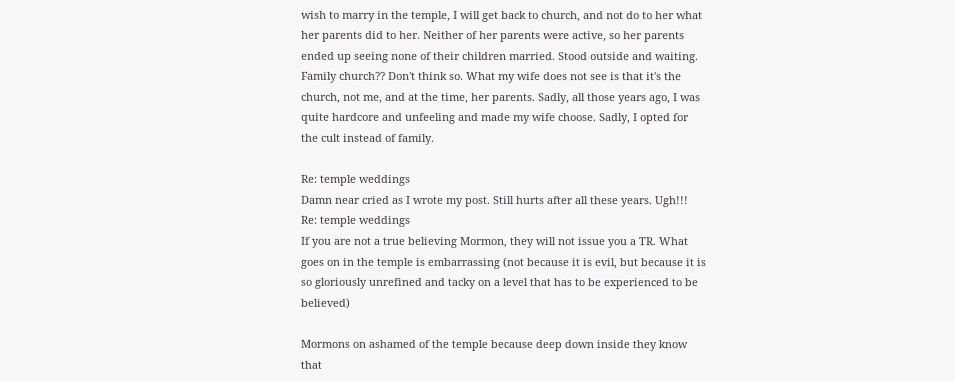wish to marry in the temple, I will get back to church, and not do to her what her parents did to her. Neither of her parents were active, so her parents ended up seeing none of their children married. Stood outside and waiting. Family church?? Don't think so. What my wife does not see is that it's the church, not me, and at the time, her parents. Sadly, all those years ago, I was quite hardcore and unfeeling and made my wife choose. Sadly, I opted for the cult instead of family.

Re: temple weddings
Damn near cried as I wrote my post. Still hurts after all these years. Ugh!!!
Re: temple weddings
If you are not a true believing Mormon, they will not issue you a TR. What goes on in the temple is embarrassing (not because it is evil, but because it is so gloriously unrefined and tacky on a level that has to be experienced to be believed)

Mormons on ashamed of the temple because deep down inside they know that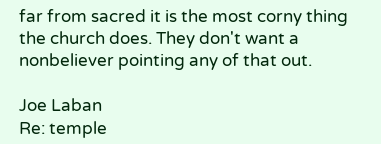far from sacred it is the most corny thing the church does. They don't want a nonbeliever pointing any of that out.

Joe Laban
Re: temple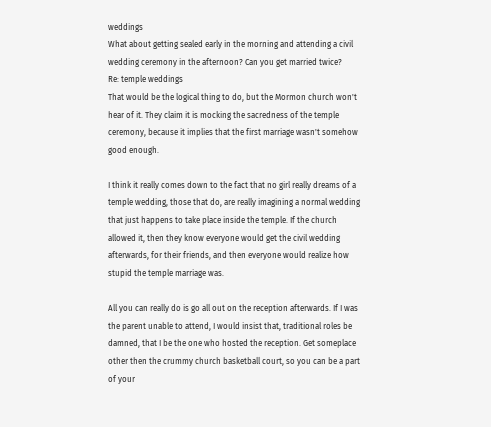weddings
What about getting sealed early in the morning and attending a civil wedding ceremony in the afternoon? Can you get married twice?
Re: temple weddings
That would be the logical thing to do, but the Mormon church won't hear of it. They claim it is mocking the sacredness of the temple ceremony, because it implies that the first marriage wasn't somehow good enough.

I think it really comes down to the fact that no girl really dreams of a temple wedding, those that do, are really imagining a normal wedding that just happens to take place inside the temple. If the church allowed it, then they know everyone would get the civil wedding afterwards, for their friends, and then everyone would realize how stupid the temple marriage was.

All you can really do is go all out on the reception afterwards. If I was the parent unable to attend, I would insist that, traditional roles be damned, that I be the one who hosted the reception. Get someplace other then the crummy church basketball court, so you can be a part of your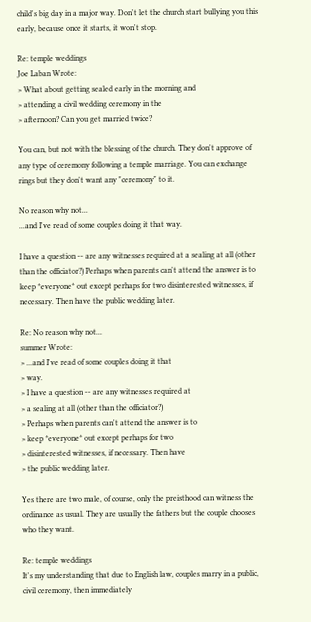child's big day in a major way. Don't let the church start bullying you this early, because once it starts, it won't stop.

Re: temple weddings
Joe Laban Wrote:
> What about getting sealed early in the morning and
> attending a civil wedding ceremony in the
> afternoon? Can you get married twice?

You can, but not with the blessing of the church. They don't approve of any type of ceremony following a temple marriage. You can exchange rings but they don't want any "ceremony" to it.

No reason why not...
...and I've read of some couples doing it that way.

I have a question -- are any witnesses required at a sealing at all (other than the officiator?) Perhaps when parents can't attend the answer is to keep *everyone* out except perhaps for two disinterested witnesses, if necessary. Then have the public wedding later.

Re: No reason why not...
summer Wrote:
> ...and I've read of some couples doing it that
> way.
> I have a question -- are any witnesses required at
> a sealing at all (other than the officiator?)
> Perhaps when parents can't attend the answer is to
> keep *everyone* out except perhaps for two
> disinterested witnesses, if necessary. Then have
> the public wedding later.

Yes there are two male, of course, only the preisthood can witness the ordinance as usual. They are usually the fathers but the couple chooses who they want.

Re: temple weddings
It's my understanding that due to English law, couples marry in a public, civil ceremony, then immediately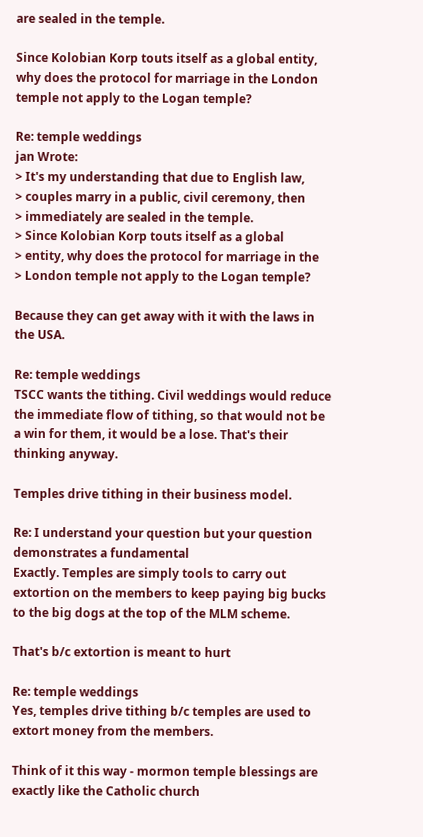are sealed in the temple.

Since Kolobian Korp touts itself as a global entity, why does the protocol for marriage in the London temple not apply to the Logan temple?

Re: temple weddings
jan Wrote:
> It's my understanding that due to English law,
> couples marry in a public, civil ceremony, then
> immediately are sealed in the temple.
> Since Kolobian Korp touts itself as a global
> entity, why does the protocol for marriage in the
> London temple not apply to the Logan temple?

Because they can get away with it with the laws in the USA.

Re: temple weddings
TSCC wants the tithing. Civil weddings would reduce the immediate flow of tithing, so that would not be a win for them, it would be a lose. That's their thinking anyway.

Temples drive tithing in their business model.

Re: I understand your question but your question demonstrates a fundamental
Exactly. Temples are simply tools to carry out extortion on the members to keep paying big bucks to the big dogs at the top of the MLM scheme.

That's b/c extortion is meant to hurt

Re: temple weddings
Yes, temples drive tithing b/c temples are used to extort money from the members.

Think of it this way - mormon temple blessings are exactly like the Catholic church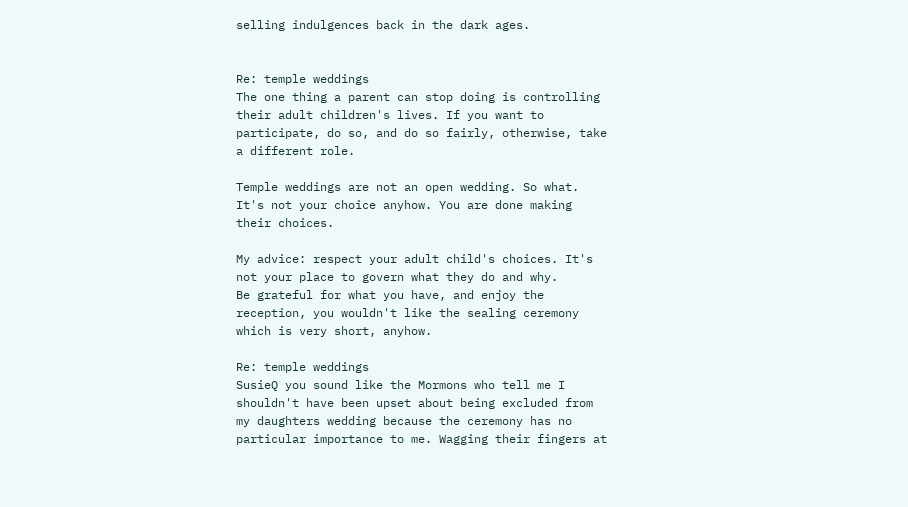selling indulgences back in the dark ages.


Re: temple weddings
The one thing a parent can stop doing is controlling their adult children's lives. If you want to participate, do so, and do so fairly, otherwise, take a different role.

Temple weddings are not an open wedding. So what. It's not your choice anyhow. You are done making their choices.

My advice: respect your adult child's choices. It's not your place to govern what they do and why.
Be grateful for what you have, and enjoy the reception, you wouldn't like the sealing ceremony which is very short, anyhow.

Re: temple weddings
SusieQ you sound like the Mormons who tell me I shouldn't have been upset about being excluded from my daughters wedding because the ceremony has no particular importance to me. Wagging their fingers at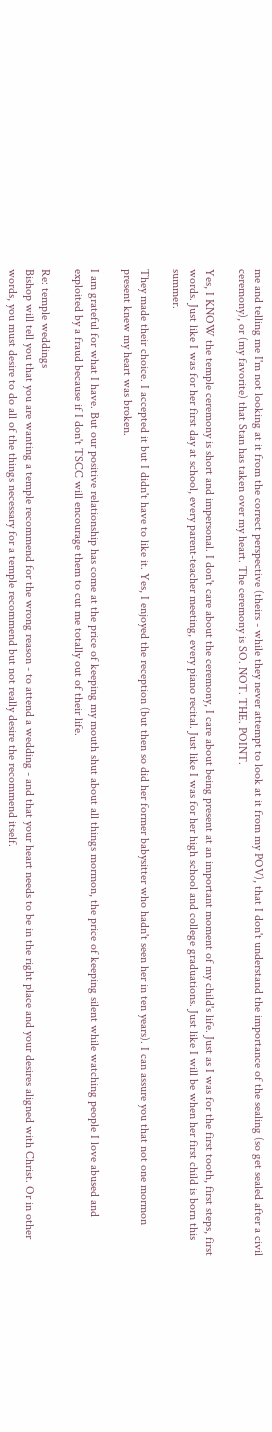me and telling me I'm not looking at it from the correct perspective (theirs - while they never attempt to look at it from my POV), that I don't understand the importance of the sealing (so get sealed after a civil ceremony), or (my favorite) that Stan has taken over my heart. The ceremony is SO. NOT. THE. POINT.

Yes, I KNOW the temple ceremony is short and impersonal. I don't care about the ceremony, I care about being present at an important moment of my child's life. Just as I was for the first tooth, first steps, first words. Just like I was for her first day at school, every parent-teacher meeting, every piano recital. Just like I was for her high school and college graduations. Just like I will be when her first child is born this summer.

They made their choice. I accepted it but I didn't have to like it. Yes, I enjoyed the reception (but then so did her former babysitter who hadn't seen her in ten years). I can assure you that not one mormon present knew my heart was broken.

I am grateful for what I have. But our positive relationship has come at the price of keeping my mouth shut about all things mormon, the price of keeping silent while watching people I love abused and exploited by a fraud because if I don't TSCC will encourage them to cut me totally out of their life.

Re: temple weddings
Bishop will tell you that you are wanting a temple recommend for the wrong reason - to attend a wedding - and that your heart needs to be in the right place and your desires aligned with Christ. Or in other words, you must desire to do all of the things necessary for a temple recommend but not really desire the recommend itself.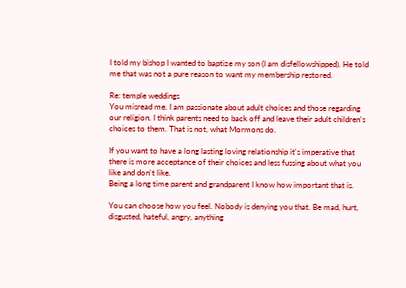I told my bishop I wanted to baptize my son (I am disfellowshipped). He told me that was not a pure reason to want my membership restored.

Re: temple weddings
You misread me. I am passionate about adult choices and those regarding our religion. I think parents need to back off and leave their adult children's choices to them. That is not, what Mormons do.

If you want to have a long lasting loving relationship it's imperative that there is more acceptance of their choices and less fussing about what you like and don't like.
Being a long time parent and grandparent I know how important that is.

You can choose how you feel. Nobody is denying you that. Be mad, hurt, disgusted, hateful, angry, anything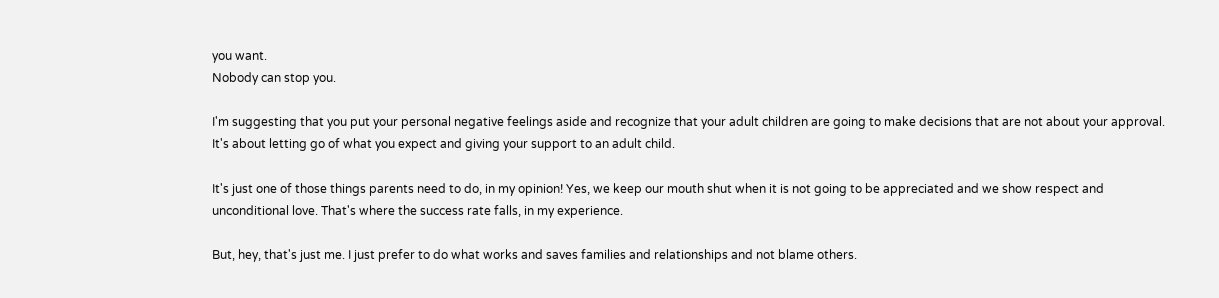you want.
Nobody can stop you.

I'm suggesting that you put your personal negative feelings aside and recognize that your adult children are going to make decisions that are not about your approval. It's about letting go of what you expect and giving your support to an adult child.

It's just one of those things parents need to do, in my opinion! Yes, we keep our mouth shut when it is not going to be appreciated and we show respect and unconditional love. That's where the success rate falls, in my experience.

But, hey, that's just me. I just prefer to do what works and saves families and relationships and not blame others.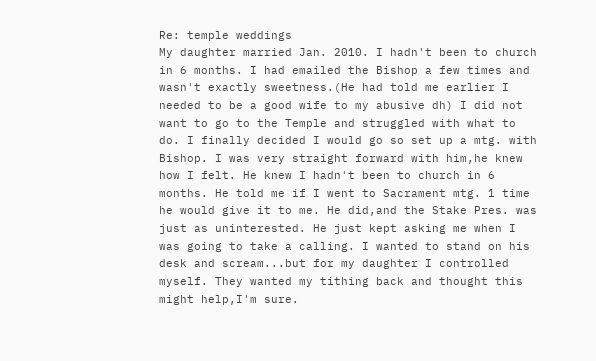Re: temple weddings
My daughter married Jan. 2010. I hadn't been to church in 6 months. I had emailed the Bishop a few times and wasn't exactly sweetness.(He had told me earlier I needed to be a good wife to my abusive dh) I did not want to go to the Temple and struggled with what to do. I finally decided I would go so set up a mtg. with Bishop. I was very straight forward with him,he knew how I felt. He knew I hadn't been to church in 6 months. He told me if I went to Sacrament mtg. 1 time he would give it to me. He did,and the Stake Pres. was just as uninterested. He just kept asking me when I was going to take a calling. I wanted to stand on his desk and scream...but for my daughter I controlled myself. They wanted my tithing back and thought this might help,I'm sure.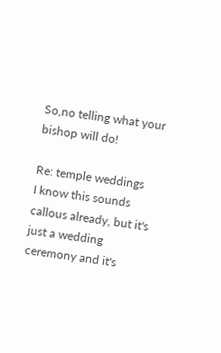So,no telling what your bishop will do!

Re: temple weddings
I know this sounds callous already, but it's just a wedding ceremony and it's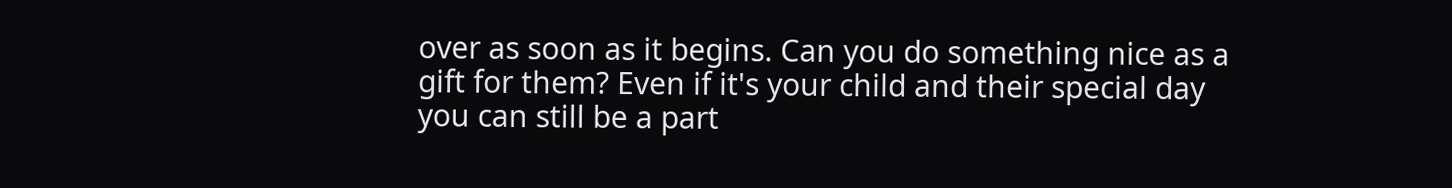over as soon as it begins. Can you do something nice as a gift for them? Even if it's your child and their special day you can still be a part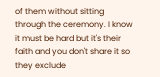of them without sitting through the ceremony. I know it must be hard but it's their faith and you don't share it so they exclude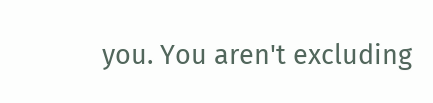you. You aren't excluding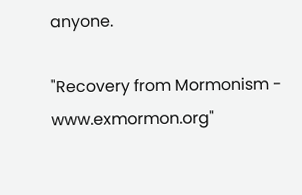anyone.

"Recovery from Mormonism - www.exmormon.org"